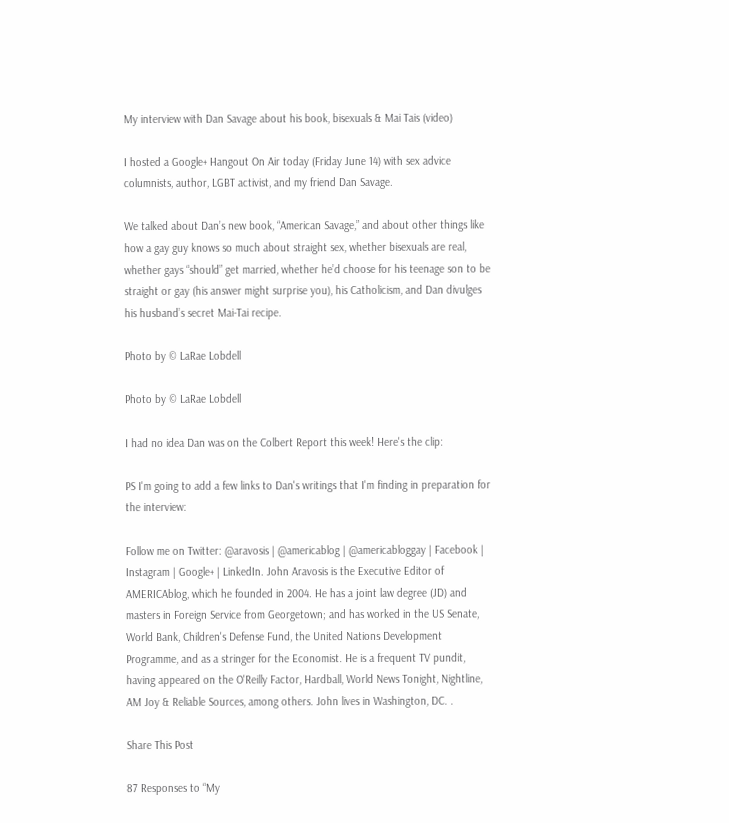My interview with Dan Savage about his book, bisexuals & Mai Tais (video)

I hosted a Google+ Hangout On Air today (Friday June 14) with sex advice columnists, author, LGBT activist, and my friend Dan Savage.

We talked about Dan’s new book, “American Savage,” and about other things like how a gay guy knows so much about straight sex, whether bisexuals are real, whether gays “should” get married, whether he’d choose for his teenage son to be straight or gay (his answer might surprise you), his Catholicism, and Dan divulges his husband’s secret Mai-Tai recipe.

Photo by © LaRae Lobdell

Photo by © LaRae Lobdell

I had no idea Dan was on the Colbert Report this week! Here's the clip:

PS I'm going to add a few links to Dan's writings that I'm finding in preparation for the interview:

Follow me on Twitter: @aravosis | @americablog | @americabloggay | Facebook | Instagram | Google+ | LinkedIn. John Aravosis is the Executive Editor of AMERICAblog, which he founded in 2004. He has a joint law degree (JD) and masters in Foreign Service from Georgetown; and has worked in the US Senate, World Bank, Children's Defense Fund, the United Nations Development Programme, and as a stringer for the Economist. He is a frequent TV pundit, having appeared on the O'Reilly Factor, Hardball, World News Tonight, Nightline, AM Joy & Reliable Sources, among others. John lives in Washington, DC. .

Share This Post

87 Responses to “My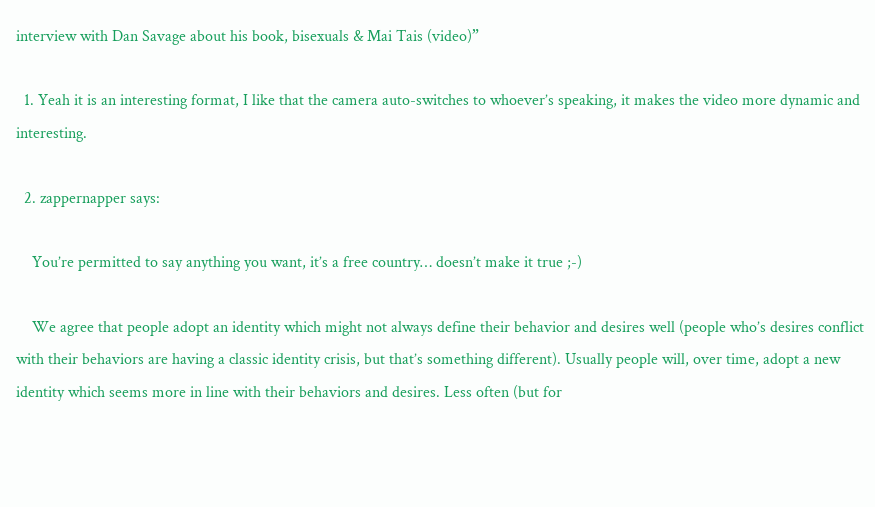interview with Dan Savage about his book, bisexuals & Mai Tais (video)”

  1. Yeah it is an interesting format, I like that the camera auto-switches to whoever’s speaking, it makes the video more dynamic and interesting.

  2. zappernapper says:

    You’re permitted to say anything you want, it’s a free country… doesn’t make it true ;-)

    We agree that people adopt an identity which might not always define their behavior and desires well (people who’s desires conflict with their behaviors are having a classic identity crisis, but that’s something different). Usually people will, over time, adopt a new identity which seems more in line with their behaviors and desires. Less often (but for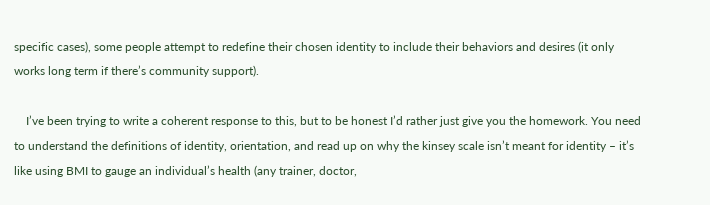specific cases), some people attempt to redefine their chosen identity to include their behaviors and desires (it only works long term if there’s community support).

    I’ve been trying to write a coherent response to this, but to be honest I’d rather just give you the homework. You need to understand the definitions of identity, orientation, and read up on why the kinsey scale isn’t meant for identity – it’s like using BMI to gauge an individual’s health (any trainer, doctor,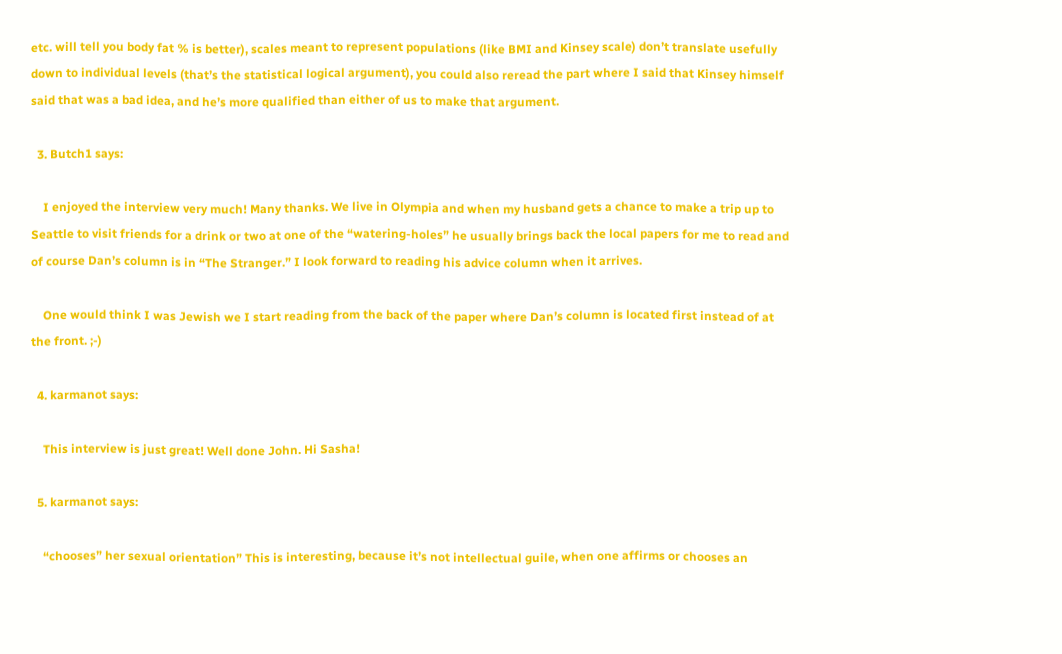etc. will tell you body fat % is better), scales meant to represent populations (like BMI and Kinsey scale) don’t translate usefully down to individual levels (that’s the statistical logical argument), you could also reread the part where I said that Kinsey himself said that was a bad idea, and he’s more qualified than either of us to make that argument.

  3. Butch1 says:

    I enjoyed the interview very much! Many thanks. We live in Olympia and when my husband gets a chance to make a trip up to Seattle to visit friends for a drink or two at one of the “watering-holes” he usually brings back the local papers for me to read and of course Dan’s column is in “The Stranger.” I look forward to reading his advice column when it arrives.

    One would think I was Jewish we I start reading from the back of the paper where Dan’s column is located first instead of at the front. ;-)

  4. karmanot says:

    This interview is just great! Well done John. Hi Sasha!

  5. karmanot says:

    “chooses” her sexual orientation” This is interesting, because it’s not intellectual guile, when one affirms or chooses an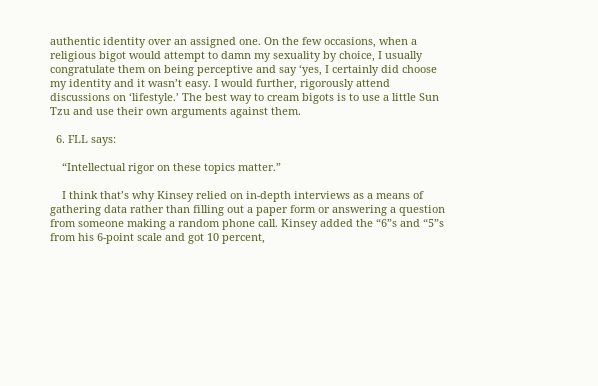authentic identity over an assigned one. On the few occasions, when a religious bigot would attempt to damn my sexuality by choice, I usually congratulate them on being perceptive and say ‘yes, I certainly did choose my identity and it wasn’t easy. I would further, rigorously attend discussions on ‘lifestyle.’ The best way to cream bigots is to use a little Sun Tzu and use their own arguments against them.

  6. FLL says:

    “Intellectual rigor on these topics matter.”

    I think that’s why Kinsey relied on in-depth interviews as a means of gathering data rather than filling out a paper form or answering a question from someone making a random phone call. Kinsey added the “6”s and “5”s from his 6-point scale and got 10 percent,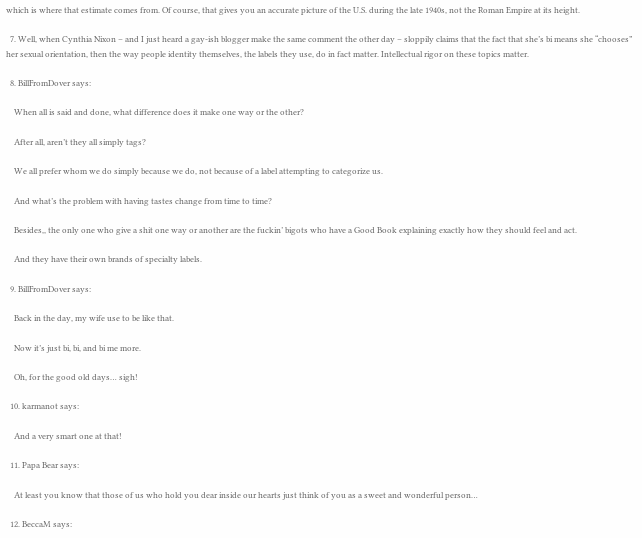which is where that estimate comes from. Of course, that gives you an accurate picture of the U.S. during the late 1940s, not the Roman Empire at its height.

  7. Well, when Cynthia Nixon – and I just heard a gay-ish blogger make the same comment the other day – sloppily claims that the fact that she’s bi means she “chooses” her sexual orientation, then the way people identity themselves, the labels they use, do in fact matter. Intellectual rigor on these topics matter.

  8. BillFromDover says:

    When all is said and done, what difference does it make one way or the other?

    After all, aren’t they all simply tags?

    We all prefer whom we do simply because we do, not because of a label attempting to categorize us.

    And what’s the problem with having tastes change from time to time?

    Besides,, the only one who give a shit one way or another are the fuckin’ bigots who have a Good Book explaining exactly how they should feel and act.

    And they have their own brands of specialty labels.

  9. BillFromDover says:

    Back in the day, my wife use to be like that.

    Now it’s just bi, bi, and bi me more.

    Oh, for the good old days… sigh!

  10. karmanot says:

    And a very smart one at that!

  11. Papa Bear says:

    At least you know that those of us who hold you dear inside our hearts just think of you as a sweet and wonderful person…

  12. BeccaM says: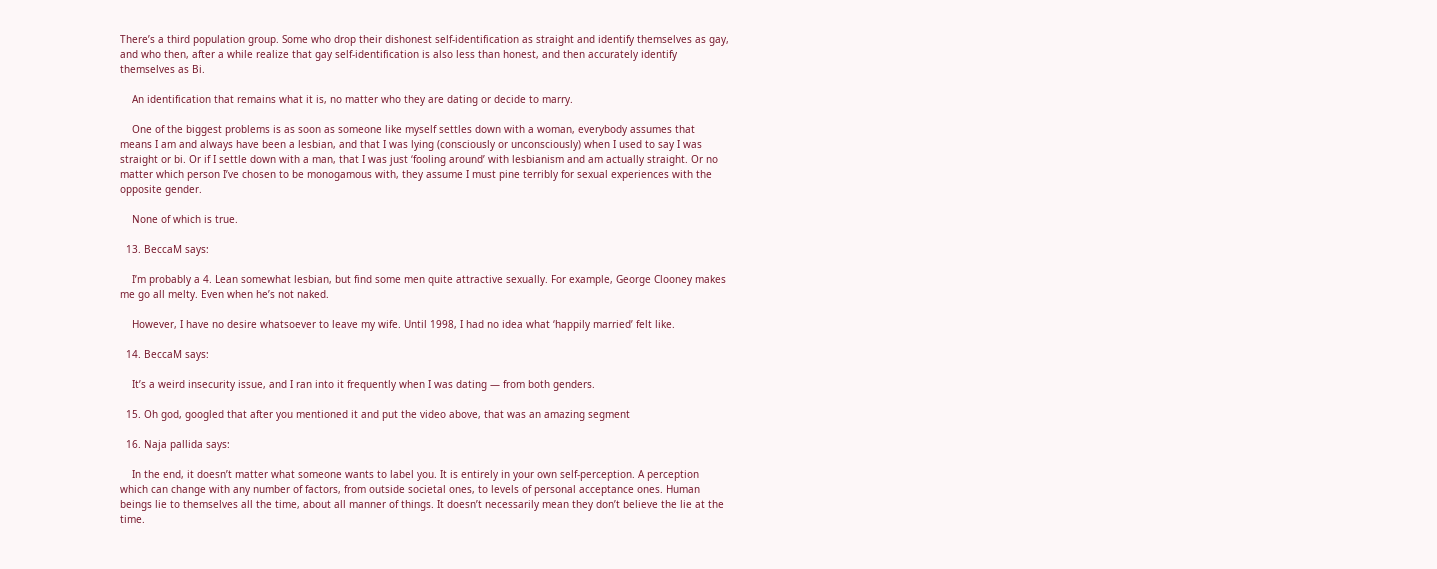There’s a third population group. Some who drop their dishonest self-identification as straight and identify themselves as gay, and who then, after a while realize that gay self-identification is also less than honest, and then accurately identify themselves as Bi.

    An identification that remains what it is, no matter who they are dating or decide to marry.

    One of the biggest problems is as soon as someone like myself settles down with a woman, everybody assumes that means I am and always have been a lesbian, and that I was lying (consciously or unconsciously) when I used to say I was straight or bi. Or if I settle down with a man, that I was just ‘fooling around’ with lesbianism and am actually straight. Or no matter which person I’ve chosen to be monogamous with, they assume I must pine terribly for sexual experiences with the opposite gender.

    None of which is true.

  13. BeccaM says:

    I’m probably a 4. Lean somewhat lesbian, but find some men quite attractive sexually. For example, George Clooney makes me go all melty. Even when he’s not naked.

    However, I have no desire whatsoever to leave my wife. Until 1998, I had no idea what ‘happily married’ felt like.

  14. BeccaM says:

    It’s a weird insecurity issue, and I ran into it frequently when I was dating — from both genders.

  15. Oh god, googled that after you mentioned it and put the video above, that was an amazing segment

  16. Naja pallida says:

    In the end, it doesn’t matter what someone wants to label you. It is entirely in your own self-perception. A perception which can change with any number of factors, from outside societal ones, to levels of personal acceptance ones. Human beings lie to themselves all the time, about all manner of things. It doesn’t necessarily mean they don’t believe the lie at the time.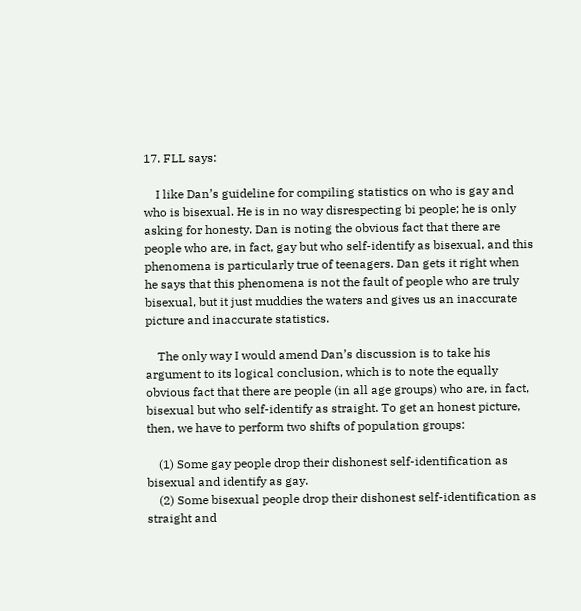17. FLL says:

    I like Dan’s guideline for compiling statistics on who is gay and who is bisexual. He is in no way disrespecting bi people; he is only asking for honesty. Dan is noting the obvious fact that there are people who are, in fact, gay but who self-identify as bisexual, and this phenomena is particularly true of teenagers. Dan gets it right when he says that this phenomena is not the fault of people who are truly bisexual, but it just muddies the waters and gives us an inaccurate picture and inaccurate statistics.

    The only way I would amend Dan’s discussion is to take his argument to its logical conclusion, which is to note the equally obvious fact that there are people (in all age groups) who are, in fact, bisexual but who self-identify as straight. To get an honest picture, then, we have to perform two shifts of population groups:

    (1) Some gay people drop their dishonest self-identification as bisexual and identify as gay.
    (2) Some bisexual people drop their dishonest self-identification as straight and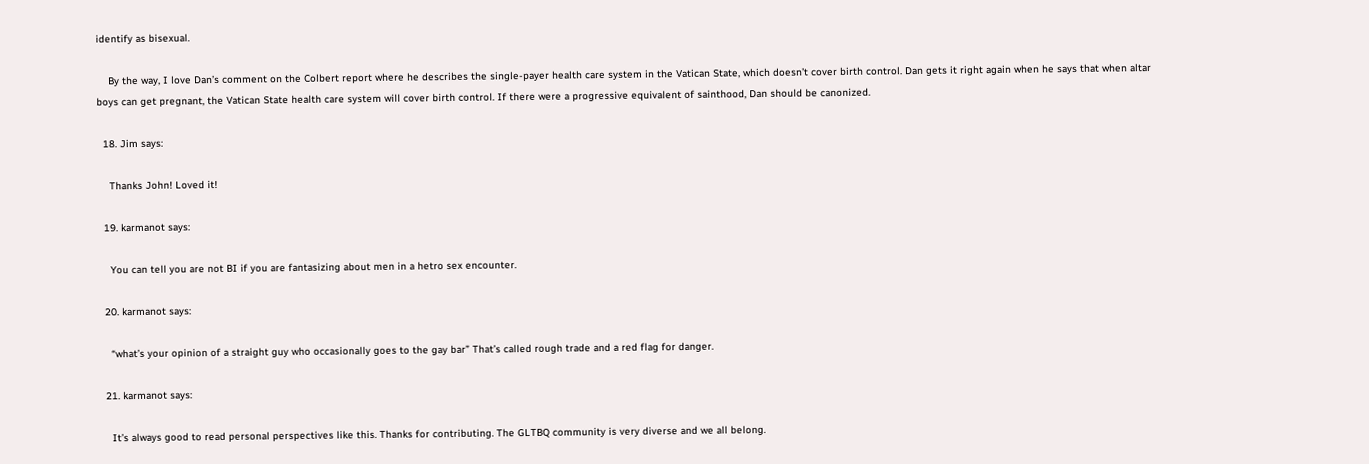identify as bisexual.

    By the way, I love Dan’s comment on the Colbert report where he describes the single-payer health care system in the Vatican State, which doesn’t cover birth control. Dan gets it right again when he says that when altar boys can get pregnant, the Vatican State health care system will cover birth control. If there were a progressive equivalent of sainthood, Dan should be canonized.

  18. Jim says:

    Thanks John! Loved it!

  19. karmanot says:

    You can tell you are not BI if you are fantasizing about men in a hetro sex encounter.

  20. karmanot says:

    “what’s your opinion of a straight guy who occasionally goes to the gay bar” That’s called rough trade and a red flag for danger.

  21. karmanot says:

    It’s always good to read personal perspectives like this. Thanks for contributing. The GLTBQ community is very diverse and we all belong.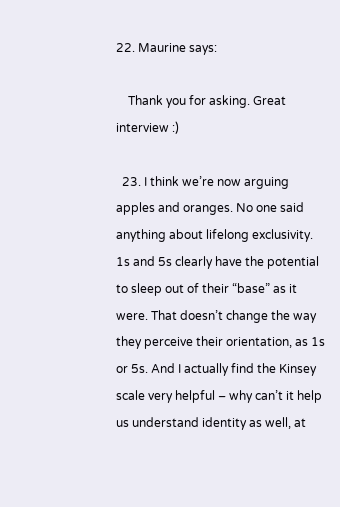22. Maurine says:

    Thank you for asking. Great interview :)

  23. I think we’re now arguing apples and oranges. No one said anything about lifelong exclusivity. 1s and 5s clearly have the potential to sleep out of their “base” as it were. That doesn’t change the way they perceive their orientation, as 1s or 5s. And I actually find the Kinsey scale very helpful – why can’t it help us understand identity as well, at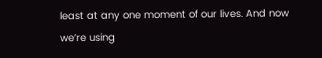least at any one moment of our lives. And now we’re using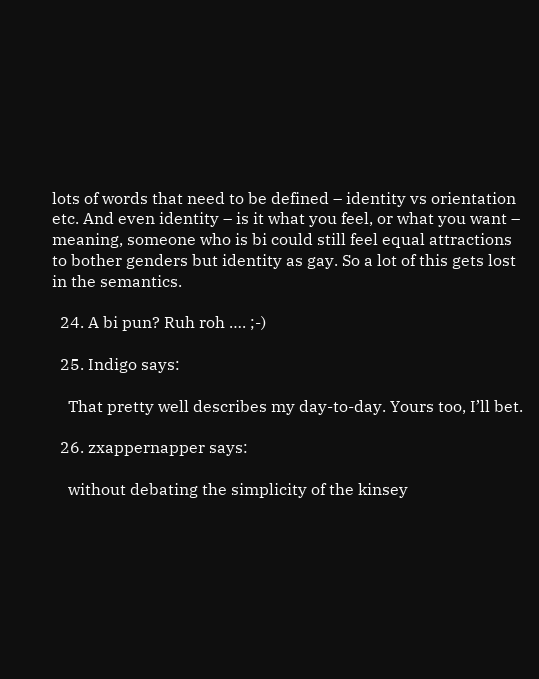lots of words that need to be defined – identity vs orientation etc. And even identity – is it what you feel, or what you want – meaning, someone who is bi could still feel equal attractions to bother genders but identity as gay. So a lot of this gets lost in the semantics.

  24. A bi pun? Ruh roh …. ;-)

  25. Indigo says:

    That pretty well describes my day-to-day. Yours too, I’ll bet.

  26. zxappernapper says:

    without debating the simplicity of the kinsey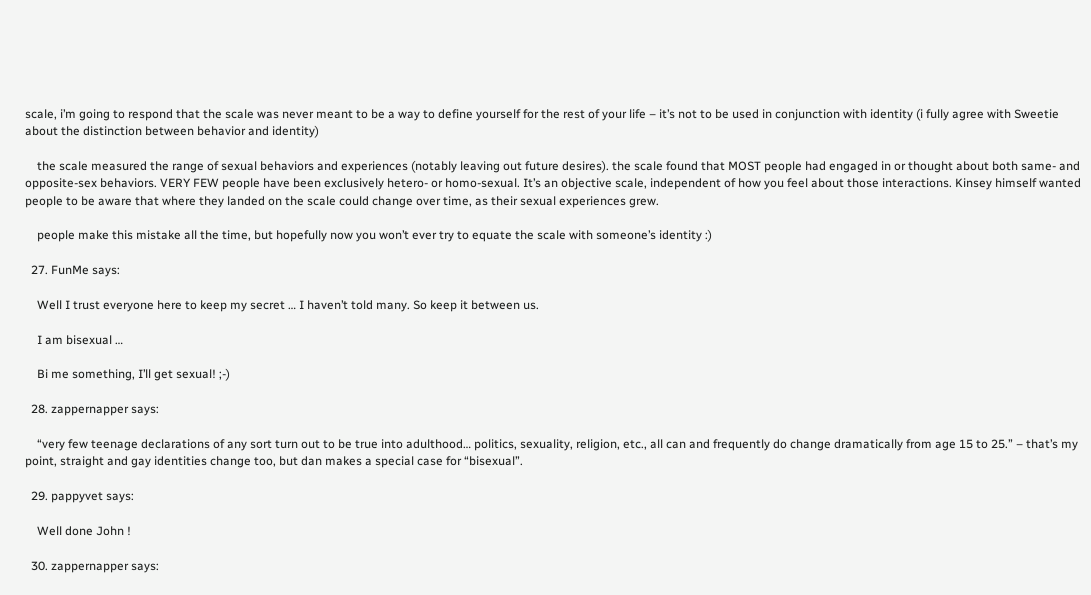scale, i’m going to respond that the scale was never meant to be a way to define yourself for the rest of your life – it’s not to be used in conjunction with identity (i fully agree with Sweetie about the distinction between behavior and identity)

    the scale measured the range of sexual behaviors and experiences (notably leaving out future desires). the scale found that MOST people had engaged in or thought about both same- and opposite-sex behaviors. VERY FEW people have been exclusively hetero- or homo-sexual. It’s an objective scale, independent of how you feel about those interactions. Kinsey himself wanted people to be aware that where they landed on the scale could change over time, as their sexual experiences grew.

    people make this mistake all the time, but hopefully now you won’t ever try to equate the scale with someone’s identity :)

  27. FunMe says:

    Well I trust everyone here to keep my secret … I haven’t told many. So keep it between us.

    I am bisexual …

    Bi me something, I’ll get sexual! ;-)

  28. zappernapper says:

    “very few teenage declarations of any sort turn out to be true into adulthood… politics, sexuality, religion, etc., all can and frequently do change dramatically from age 15 to 25.” – that’s my point, straight and gay identities change too, but dan makes a special case for “bisexual”.

  29. pappyvet says:

    Well done John !

  30. zappernapper says: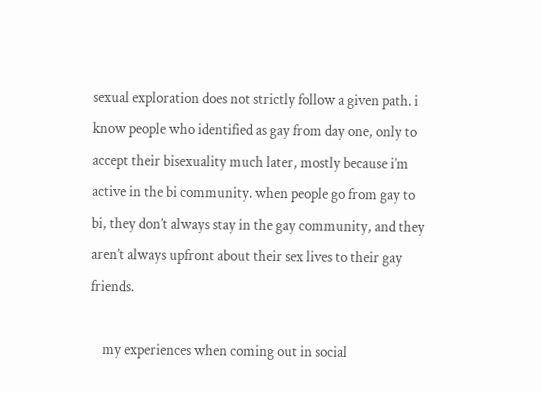sexual exploration does not strictly follow a given path. i know people who identified as gay from day one, only to accept their bisexuality much later, mostly because i’m active in the bi community. when people go from gay to bi, they don’t always stay in the gay community, and they aren’t always upfront about their sex lives to their gay friends.

    my experiences when coming out in social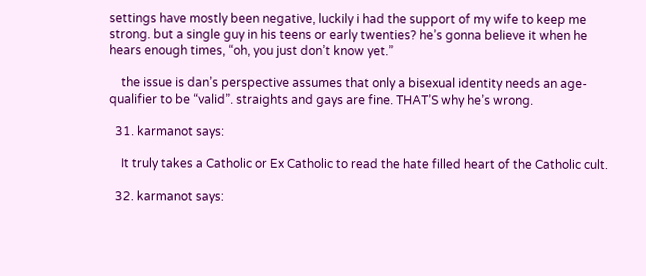settings have mostly been negative, luckily i had the support of my wife to keep me strong. but a single guy in his teens or early twenties? he’s gonna believe it when he hears enough times, “oh, you just don’t know yet.”

    the issue is dan’s perspective assumes that only a bisexual identity needs an age-qualifier to be “valid”. straights and gays are fine. THAT’S why he’s wrong.

  31. karmanot says:

    It truly takes a Catholic or Ex Catholic to read the hate filled heart of the Catholic cult.

  32. karmanot says: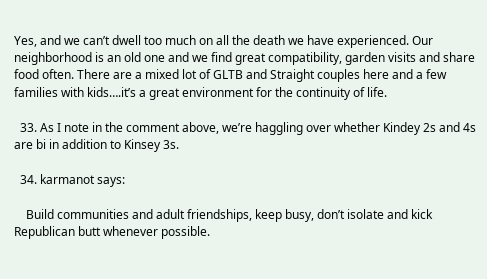Yes, and we can’t dwell too much on all the death we have experienced. Our neighborhood is an old one and we find great compatibility, garden visits and share food often. There are a mixed lot of GLTB and Straight couples here and a few families with kids….it’s a great environment for the continuity of life.

  33. As I note in the comment above, we’re haggling over whether Kindey 2s and 4s are bi in addition to Kinsey 3s.

  34. karmanot says:

    Build communities and adult friendships, keep busy, don’t isolate and kick Republican butt whenever possible.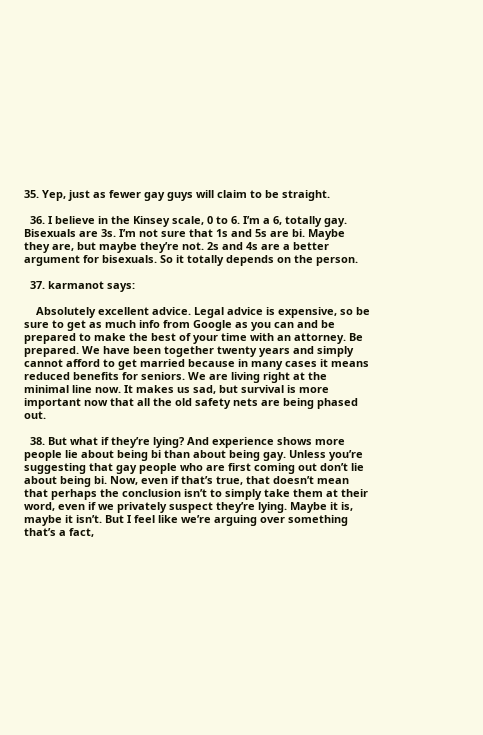35. Yep, just as fewer gay guys will claim to be straight.

  36. I believe in the Kinsey scale, 0 to 6. I’m a 6, totally gay. Bisexuals are 3s. I’m not sure that 1s and 5s are bi. Maybe they are, but maybe they’re not. 2s and 4s are a better argument for bisexuals. So it totally depends on the person.

  37. karmanot says:

    Absolutely excellent advice. Legal advice is expensive, so be sure to get as much info from Google as you can and be prepared to make the best of your time with an attorney. Be prepared. We have been together twenty years and simply cannot afford to get married because in many cases it means reduced benefits for seniors. We are living right at the minimal line now. It makes us sad, but survival is more important now that all the old safety nets are being phased out.

  38. But what if they’re lying? And experience shows more people lie about being bi than about being gay. Unless you’re suggesting that gay people who are first coming out don’t lie about being bi. Now, even if that’s true, that doesn’t mean that perhaps the conclusion isn’t to simply take them at their word, even if we privately suspect they’re lying. Maybe it is, maybe it isn’t. But I feel like we’re arguing over something that’s a fact,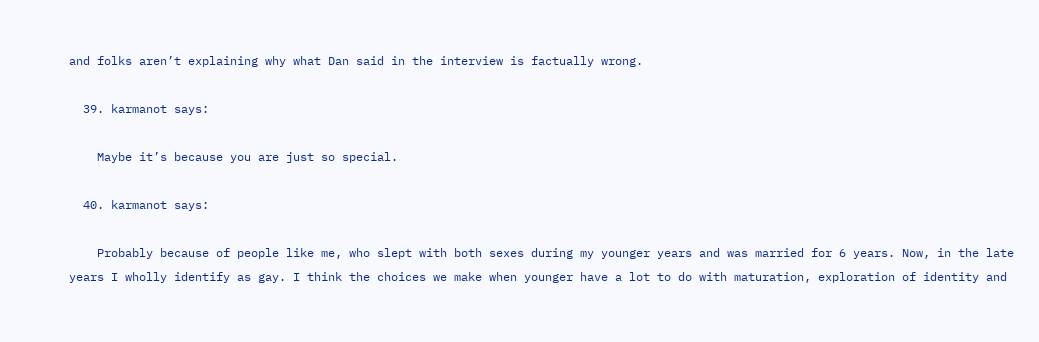and folks aren’t explaining why what Dan said in the interview is factually wrong.

  39. karmanot says:

    Maybe it’s because you are just so special.

  40. karmanot says:

    Probably because of people like me, who slept with both sexes during my younger years and was married for 6 years. Now, in the late years I wholly identify as gay. I think the choices we make when younger have a lot to do with maturation, exploration of identity and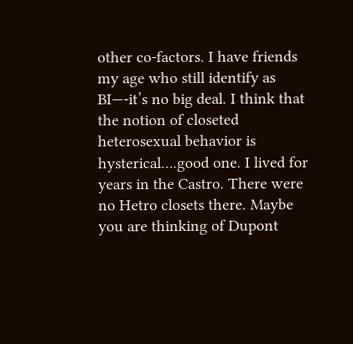other co-factors. I have friends my age who still identify as BI—-it’s no big deal. I think that the notion of closeted heterosexual behavior is hysterical….good one. I lived for years in the Castro. There were no Hetro closets there. Maybe you are thinking of Dupont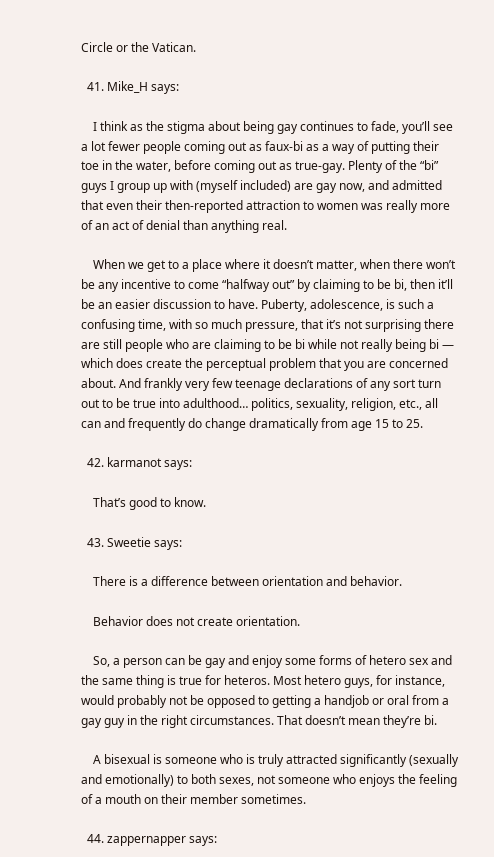Circle or the Vatican.

  41. Mike_H says:

    I think as the stigma about being gay continues to fade, you’ll see a lot fewer people coming out as faux-bi as a way of putting their toe in the water, before coming out as true-gay. Plenty of the “bi” guys I group up with (myself included) are gay now, and admitted that even their then-reported attraction to women was really more of an act of denial than anything real.

    When we get to a place where it doesn’t matter, when there won’t be any incentive to come “halfway out” by claiming to be bi, then it’ll be an easier discussion to have. Puberty, adolescence, is such a confusing time, with so much pressure, that it’s not surprising there are still people who are claiming to be bi while not really being bi — which does create the perceptual problem that you are concerned about. And frankly very few teenage declarations of any sort turn out to be true into adulthood… politics, sexuality, religion, etc., all can and frequently do change dramatically from age 15 to 25.

  42. karmanot says:

    That’s good to know.

  43. Sweetie says:

    There is a difference between orientation and behavior.

    Behavior does not create orientation.

    So, a person can be gay and enjoy some forms of hetero sex and the same thing is true for heteros. Most hetero guys, for instance, would probably not be opposed to getting a handjob or oral from a gay guy in the right circumstances. That doesn’t mean they’re bi.

    A bisexual is someone who is truly attracted significantly (sexually and emotionally) to both sexes, not someone who enjoys the feeling of a mouth on their member sometimes.

  44. zappernapper says: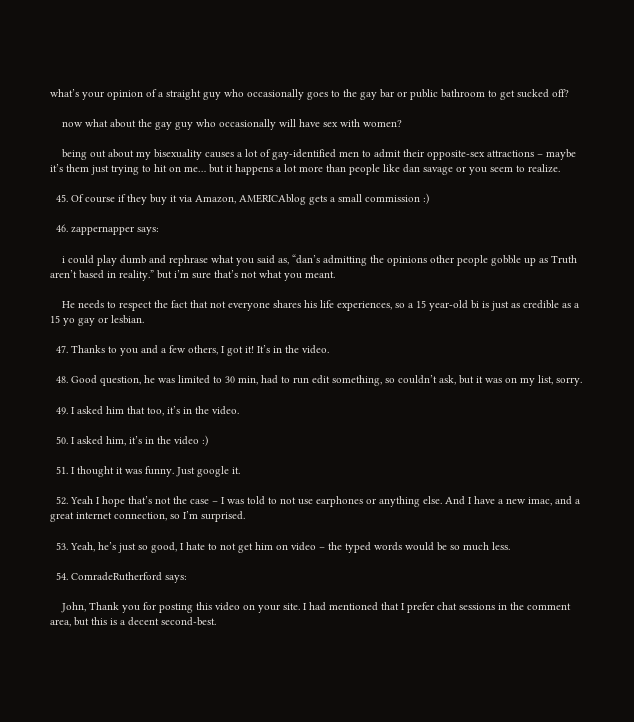what’s your opinion of a straight guy who occasionally goes to the gay bar or public bathroom to get sucked off?

    now what about the gay guy who occasionally will have sex with women?

    being out about my bisexuality causes a lot of gay-identified men to admit their opposite-sex attractions – maybe it’s them just trying to hit on me… but it happens a lot more than people like dan savage or you seem to realize.

  45. Of course if they buy it via Amazon, AMERICAblog gets a small commission :)

  46. zappernapper says:

    i could play dumb and rephrase what you said as, “dan’s admitting the opinions other people gobble up as Truth aren’t based in reality.” but i’m sure that’s not what you meant.

    He needs to respect the fact that not everyone shares his life experiences, so a 15 year-old bi is just as credible as a 15 yo gay or lesbian.

  47. Thanks to you and a few others, I got it! It’s in the video.

  48. Good question, he was limited to 30 min, had to run edit something, so couldn’t ask, but it was on my list, sorry.

  49. I asked him that too, it’s in the video.

  50. I asked him, it’s in the video :)

  51. I thought it was funny. Just google it.

  52. Yeah I hope that’s not the case – I was told to not use earphones or anything else. And I have a new imac, and a great internet connection, so I’m surprised.

  53. Yeah, he’s just so good, I hate to not get him on video – the typed words would be so much less.

  54. ComradeRutherford says:

    John, Thank you for posting this video on your site. I had mentioned that I prefer chat sessions in the comment area, but this is a decent second-best.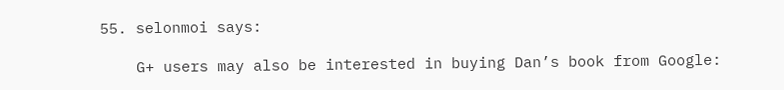55. selonmoi says:

    G+ users may also be interested in buying Dan’s book from Google: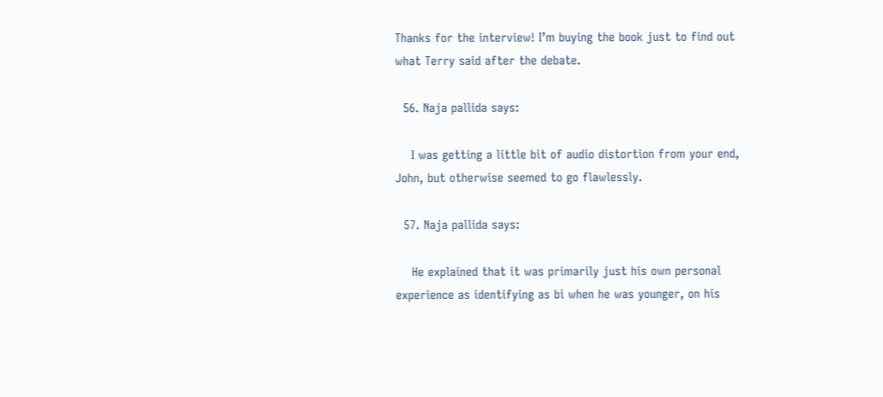Thanks for the interview! I’m buying the book just to find out what Terry said after the debate.

  56. Naja pallida says:

    I was getting a little bit of audio distortion from your end, John, but otherwise seemed to go flawlessly.

  57. Naja pallida says:

    He explained that it was primarily just his own personal experience as identifying as bi when he was younger, on his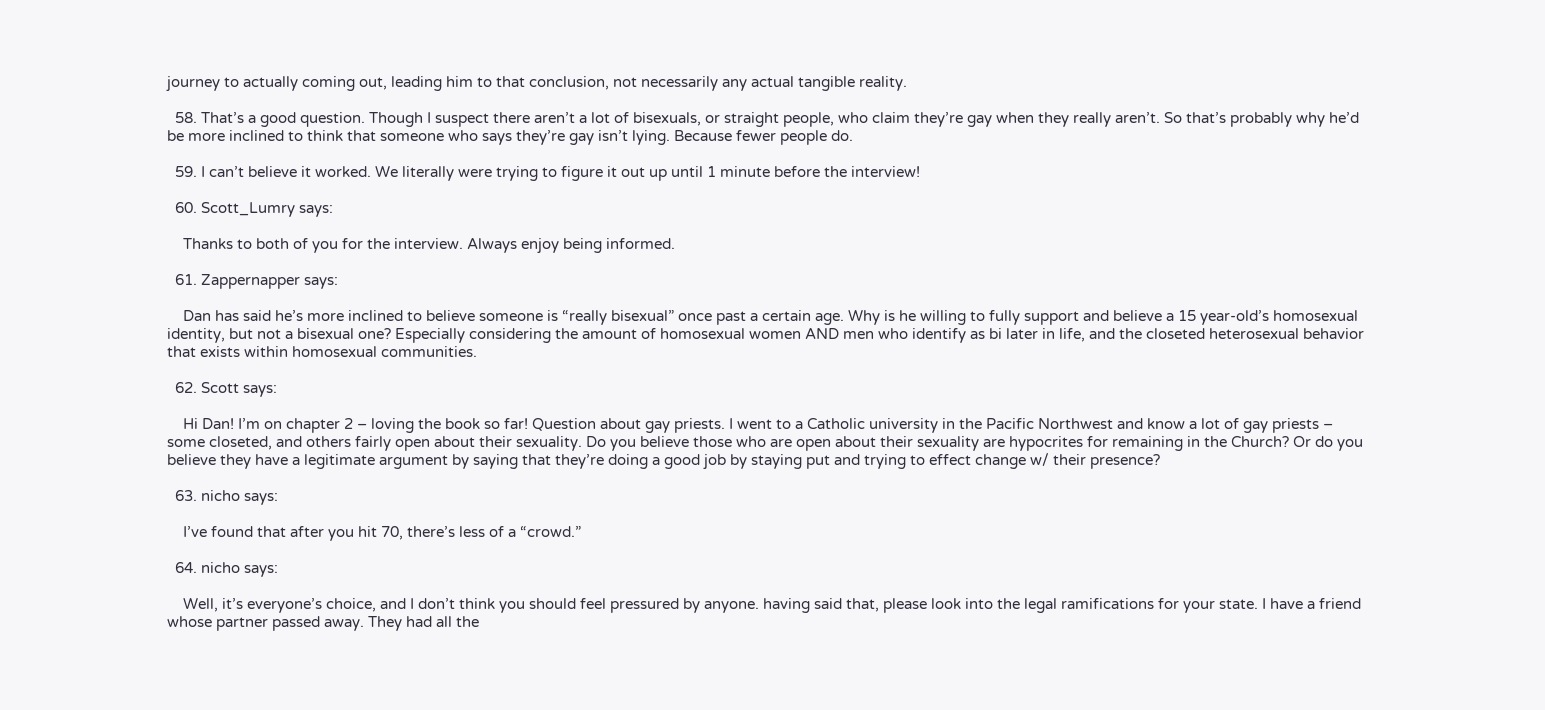journey to actually coming out, leading him to that conclusion, not necessarily any actual tangible reality.

  58. That’s a good question. Though I suspect there aren’t a lot of bisexuals, or straight people, who claim they’re gay when they really aren’t. So that’s probably why he’d be more inclined to think that someone who says they’re gay isn’t lying. Because fewer people do.

  59. I can’t believe it worked. We literally were trying to figure it out up until 1 minute before the interview!

  60. Scott_Lumry says:

    Thanks to both of you for the interview. Always enjoy being informed.

  61. Zappernapper says:

    Dan has said he’s more inclined to believe someone is “really bisexual” once past a certain age. Why is he willing to fully support and believe a 15 year-old’s homosexual identity, but not a bisexual one? Especially considering the amount of homosexual women AND men who identify as bi later in life, and the closeted heterosexual behavior that exists within homosexual communities.

  62. Scott says:

    Hi Dan! I’m on chapter 2 – loving the book so far! Question about gay priests. I went to a Catholic university in the Pacific Northwest and know a lot of gay priests – some closeted, and others fairly open about their sexuality. Do you believe those who are open about their sexuality are hypocrites for remaining in the Church? Or do you believe they have a legitimate argument by saying that they’re doing a good job by staying put and trying to effect change w/ their presence?

  63. nicho says:

    I’ve found that after you hit 70, there’s less of a “crowd.”

  64. nicho says:

    Well, it’s everyone’s choice, and I don’t think you should feel pressured by anyone. having said that, please look into the legal ramifications for your state. I have a friend whose partner passed away. They had all the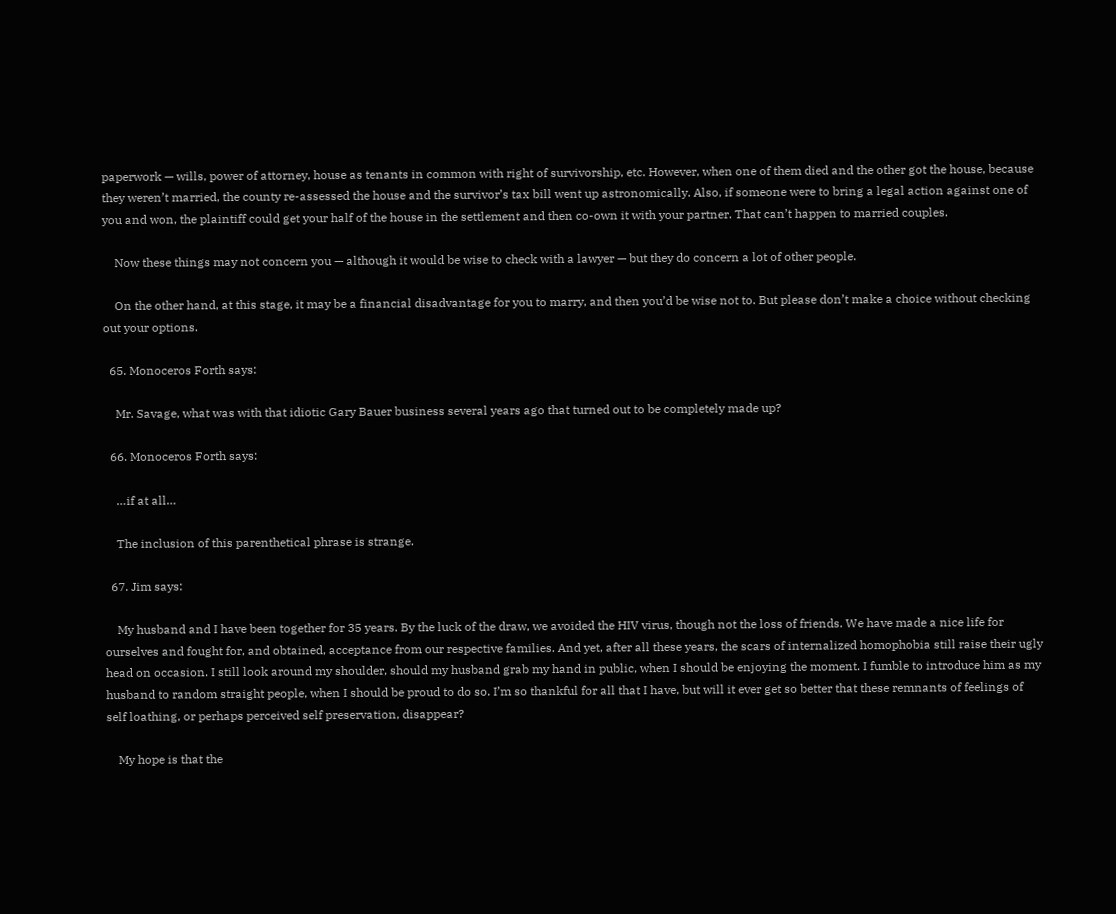paperwork — wills, power of attorney, house as tenants in common with right of survivorship, etc. However, when one of them died and the other got the house, because they weren’t married, the county re-assessed the house and the survivor’s tax bill went up astronomically. Also, if someone were to bring a legal action against one of you and won, the plaintiff could get your half of the house in the settlement and then co-own it with your partner. That can’t happen to married couples.

    Now these things may not concern you — although it would be wise to check with a lawyer — but they do concern a lot of other people.

    On the other hand, at this stage, it may be a financial disadvantage for you to marry, and then you’d be wise not to. But please don’t make a choice without checking out your options.

  65. Monoceros Forth says:

    Mr. Savage, what was with that idiotic Gary Bauer business several years ago that turned out to be completely made up?

  66. Monoceros Forth says:

    …if at all…

    The inclusion of this parenthetical phrase is strange.

  67. Jim says:

    My husband and I have been together for 35 years. By the luck of the draw, we avoided the HIV virus, though not the loss of friends. We have made a nice life for ourselves and fought for, and obtained, acceptance from our respective families. And yet, after all these years, the scars of internalized homophobia still raise their ugly head on occasion. I still look around my shoulder, should my husband grab my hand in public, when I should be enjoying the moment. I fumble to introduce him as my husband to random straight people, when I should be proud to do so. I’m so thankful for all that I have, but will it ever get so better that these remnants of feelings of self loathing, or perhaps perceived self preservation, disappear?

    My hope is that the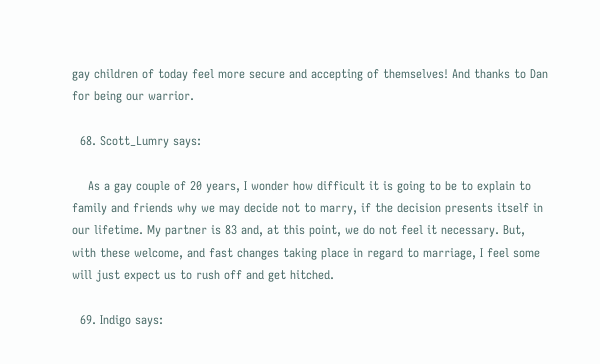gay children of today feel more secure and accepting of themselves! And thanks to Dan for being our warrior.

  68. Scott_Lumry says:

    As a gay couple of 20 years, I wonder how difficult it is going to be to explain to family and friends why we may decide not to marry, if the decision presents itself in our lifetime. My partner is 83 and, at this point, we do not feel it necessary. But, with these welcome, and fast changes taking place in regard to marriage, I feel some will just expect us to rush off and get hitched.

  69. Indigo says: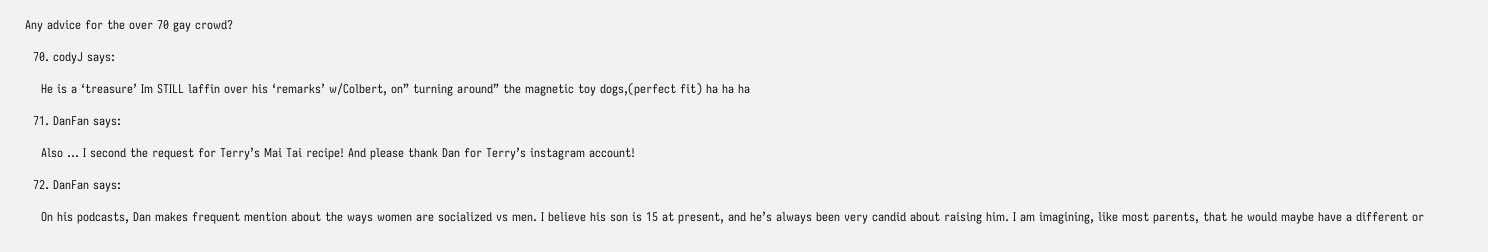Any advice for the over 70 gay crowd?

  70. codyJ says:

    He is a ‘treasure’ Im STILL laffin over his ‘remarks’ w/Colbert, on” turning around” the magnetic toy dogs,(perfect fit) ha ha ha

  71. DanFan says:

    Also … I second the request for Terry’s Mai Tai recipe! And please thank Dan for Terry’s instagram account!

  72. DanFan says:

    On his podcasts, Dan makes frequent mention about the ways women are socialized vs men. I believe his son is 15 at present, and he’s always been very candid about raising him. I am imagining, like most parents, that he would maybe have a different or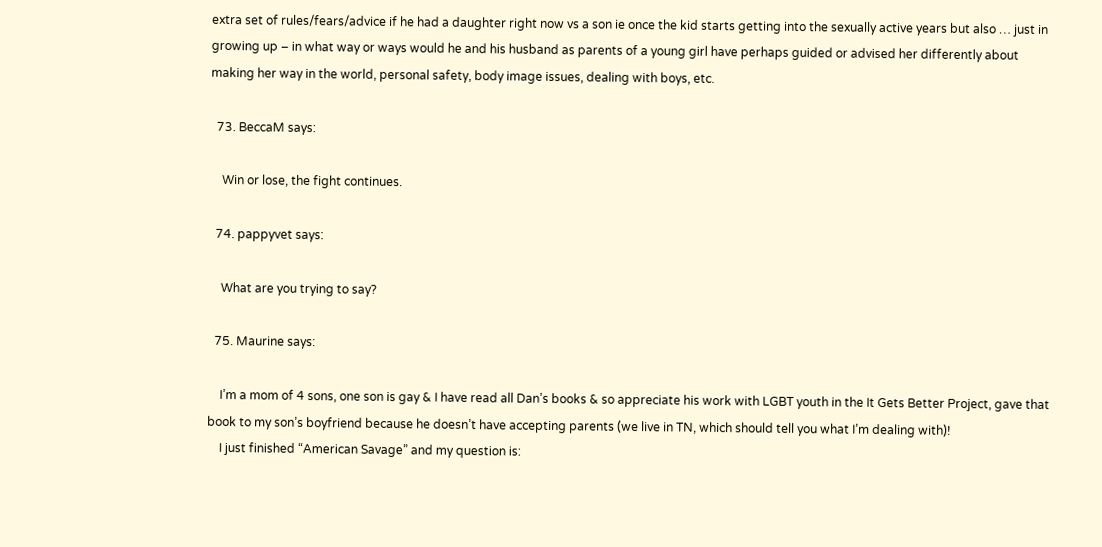extra set of rules/fears/advice if he had a daughter right now vs a son ie once the kid starts getting into the sexually active years but also … just in growing up – in what way or ways would he and his husband as parents of a young girl have perhaps guided or advised her differently about making her way in the world, personal safety, body image issues, dealing with boys, etc.

  73. BeccaM says:

    Win or lose, the fight continues.

  74. pappyvet says:

    What are you trying to say?

  75. Maurine says:

    I’m a mom of 4 sons, one son is gay & I have read all Dan’s books & so appreciate his work with LGBT youth in the It Gets Better Project, gave that book to my son’s boyfriend because he doesn’t have accepting parents (we live in TN, which should tell you what I’m dealing with)!
    I just finished “American Savage” and my question is: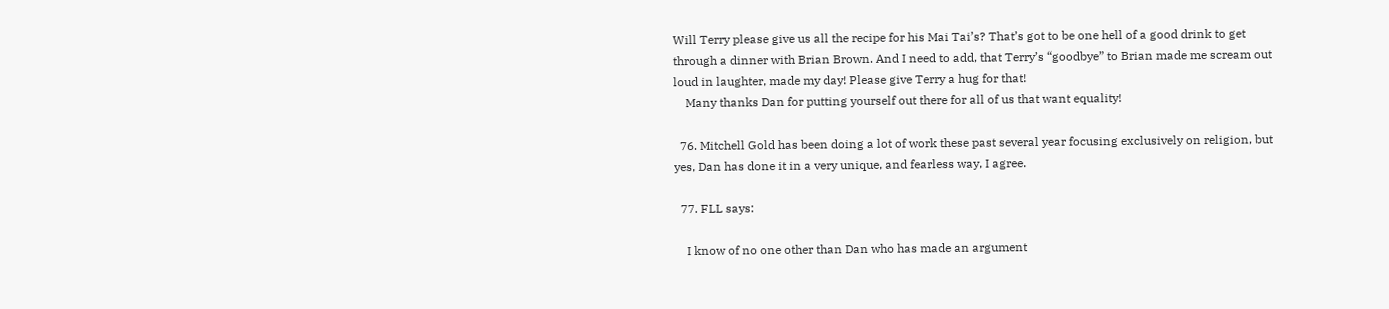Will Terry please give us all the recipe for his Mai Tai’s? That’s got to be one hell of a good drink to get through a dinner with Brian Brown. And I need to add, that Terry’s “goodbye” to Brian made me scream out loud in laughter, made my day! Please give Terry a hug for that!
    Many thanks Dan for putting yourself out there for all of us that want equality!

  76. Mitchell Gold has been doing a lot of work these past several year focusing exclusively on religion, but yes, Dan has done it in a very unique, and fearless way, I agree.

  77. FLL says:

    I know of no one other than Dan who has made an argument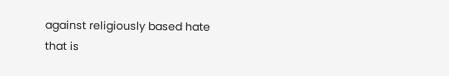against religiously based hate that is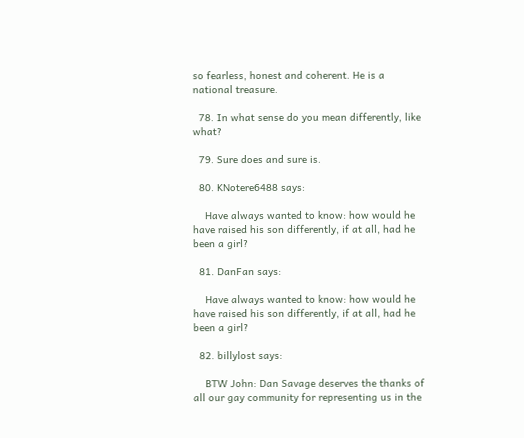so fearless, honest and coherent. He is a national treasure.

  78. In what sense do you mean differently, like what?

  79. Sure does and sure is.

  80. KNotere6488 says:

    Have always wanted to know: how would he have raised his son differently, if at all, had he been a girl?

  81. DanFan says:

    Have always wanted to know: how would he have raised his son differently, if at all, had he been a girl?

  82. billylost says:

    BTW John: Dan Savage deserves the thanks of all our gay community for representing us in the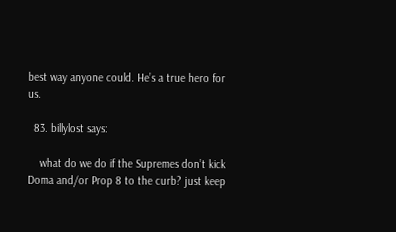best way anyone could. He’s a true hero for us.

  83. billylost says:

    what do we do if the Supremes don’t kick Doma and/or Prop 8 to the curb? just keep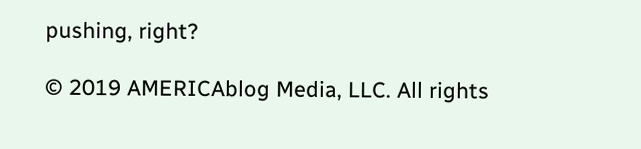pushing, right?

© 2019 AMERICAblog Media, LLC. All rights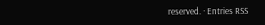reserved. · Entries RSS